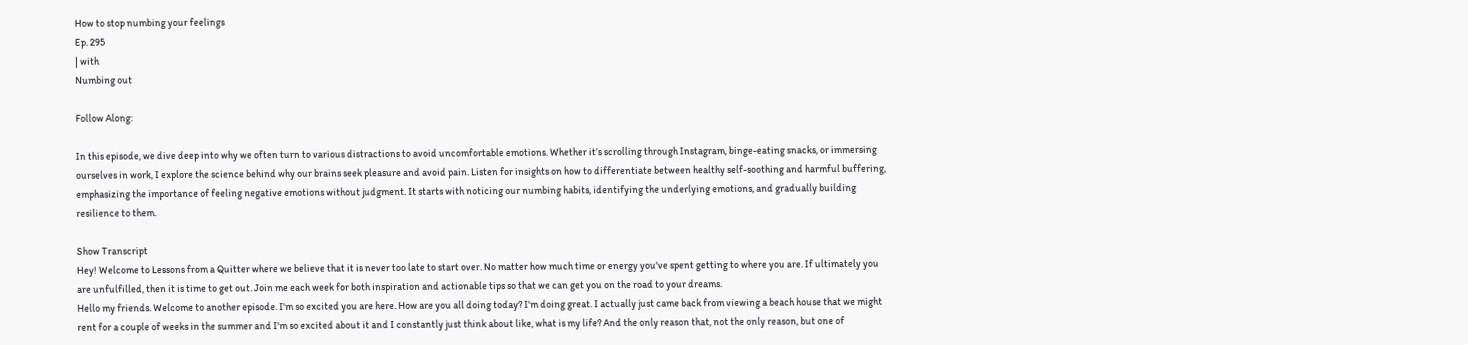How to stop numbing your feelings
Ep. 295
| with
Numbing out

Follow Along:

In this episode, we dive deep into why we often turn to various distractions to avoid uncomfortable emotions. Whether it’s scrolling through Instagram, binge-eating snacks, or immersing ourselves in work, I explore the science behind why our brains seek pleasure and avoid pain. Listen for insights on how to differentiate between healthy self-soothing and harmful buffering, emphasizing the importance of feeling negative emotions without judgment. It starts with noticing our numbing habits, identifying the underlying emotions, and gradually building resilience to them.

Show Transcript
Hey! Welcome to Lessons from a Quitter where we believe that it is never too late to start over. No matter how much time or energy you've spent getting to where you are. If ultimately you are unfulfilled, then it is time to get out. Join me each week for both inspiration and actionable tips so that we can get you on the road to your dreams.
Hello my friends. Welcome to another episode. I'm so excited you are here. How are you all doing today? I'm doing great. I actually just came back from viewing a beach house that we might rent for a couple of weeks in the summer and I'm so excited about it and I constantly just think about like, what is my life? And the only reason that, not the only reason, but one of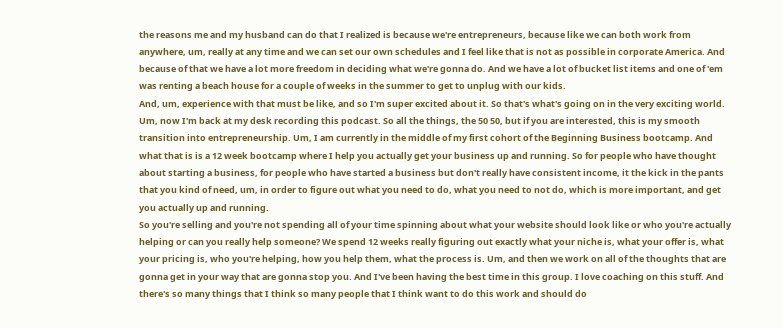the reasons me and my husband can do that I realized is because we're entrepreneurs, because like we can both work from anywhere, um, really at any time and we can set our own schedules and I feel like that is not as possible in corporate America. And because of that we have a lot more freedom in deciding what we're gonna do. And we have a lot of bucket list items and one of 'em was renting a beach house for a couple of weeks in the summer to get to unplug with our kids.
And, um, experience with that must be like, and so I'm super excited about it. So that's what's going on in the very exciting world. Um, now I'm back at my desk recording this podcast. So all the things, the 50 50, but if you are interested, this is my smooth transition into entrepreneurship. Um, I am currently in the middle of my first cohort of the Beginning Business bootcamp. And what that is is a 12 week bootcamp where I help you actually get your business up and running. So for people who have thought about starting a business, for people who have started a business but don't really have consistent income, it the kick in the pants that you kind of need, um, in order to figure out what you need to do, what you need to not do, which is more important, and get you actually up and running.
So you're selling and you're not spending all of your time spinning about what your website should look like or who you're actually helping or can you really help someone? We spend 12 weeks really figuring out exactly what your niche is, what your offer is, what your pricing is, who you're helping, how you help them, what the process is. Um, and then we work on all of the thoughts that are gonna get in your way that are gonna stop you. And I've been having the best time in this group. I love coaching on this stuff. And there's so many things that I think so many people that I think want to do this work and should do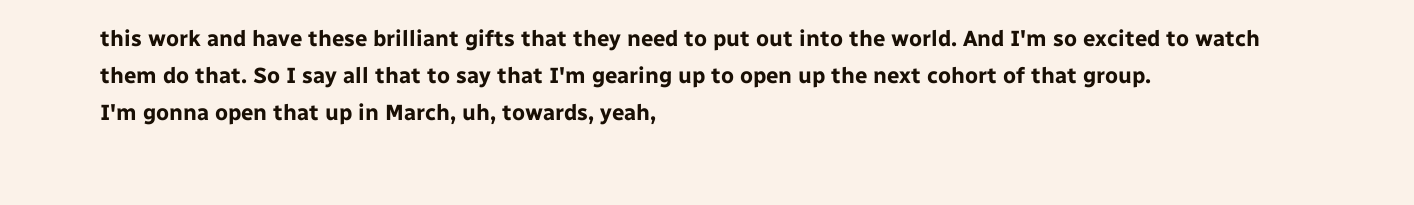this work and have these brilliant gifts that they need to put out into the world. And I'm so excited to watch them do that. So I say all that to say that I'm gearing up to open up the next cohort of that group.
I'm gonna open that up in March, uh, towards, yeah,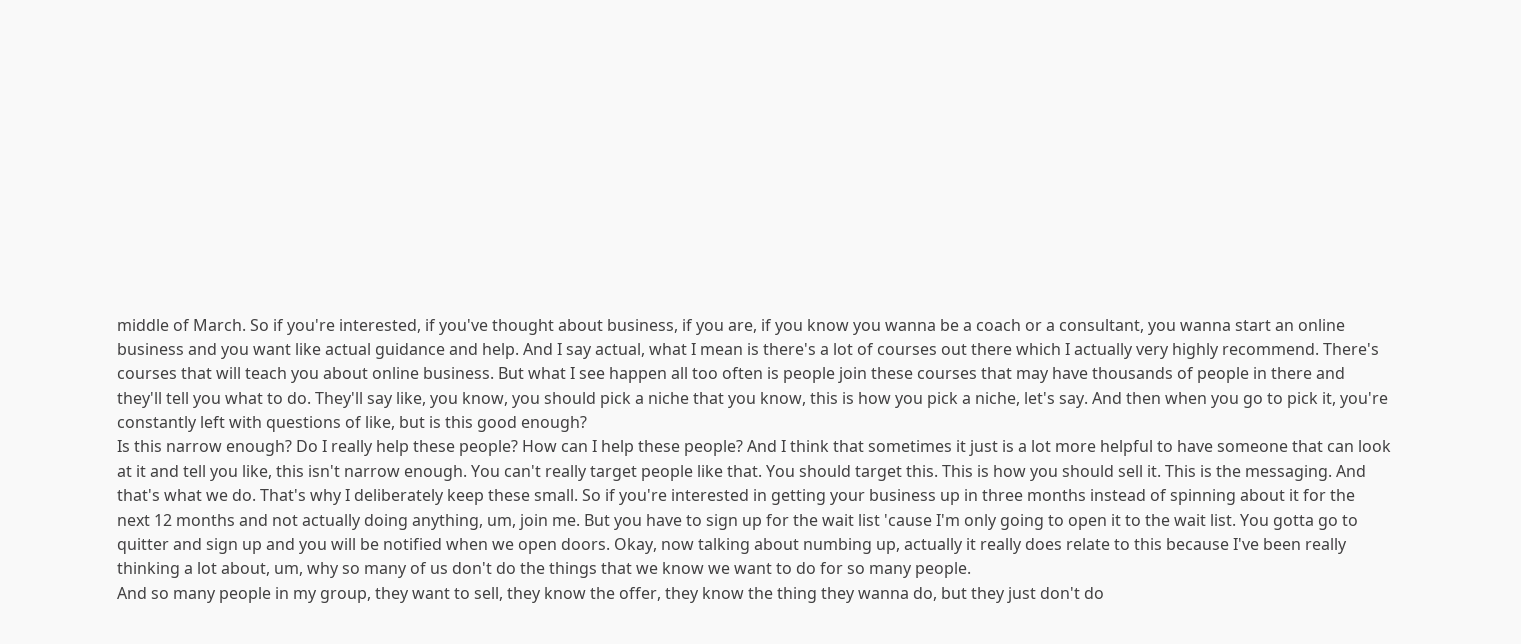middle of March. So if you're interested, if you've thought about business, if you are, if you know you wanna be a coach or a consultant, you wanna start an online business and you want like actual guidance and help. And I say actual, what I mean is there's a lot of courses out there which I actually very highly recommend. There's courses that will teach you about online business. But what I see happen all too often is people join these courses that may have thousands of people in there and they'll tell you what to do. They'll say like, you know, you should pick a niche that you know, this is how you pick a niche, let's say. And then when you go to pick it, you're constantly left with questions of like, but is this good enough?
Is this narrow enough? Do I really help these people? How can I help these people? And I think that sometimes it just is a lot more helpful to have someone that can look at it and tell you like, this isn't narrow enough. You can't really target people like that. You should target this. This is how you should sell it. This is the messaging. And that's what we do. That's why I deliberately keep these small. So if you're interested in getting your business up in three months instead of spinning about it for the next 12 months and not actually doing anything, um, join me. But you have to sign up for the wait list 'cause I'm only going to open it to the wait list. You gotta go to quitter and sign up and you will be notified when we open doors. Okay, now talking about numbing up, actually it really does relate to this because I've been really thinking a lot about, um, why so many of us don't do the things that we know we want to do for so many people.
And so many people in my group, they want to sell, they know the offer, they know the thing they wanna do, but they just don't do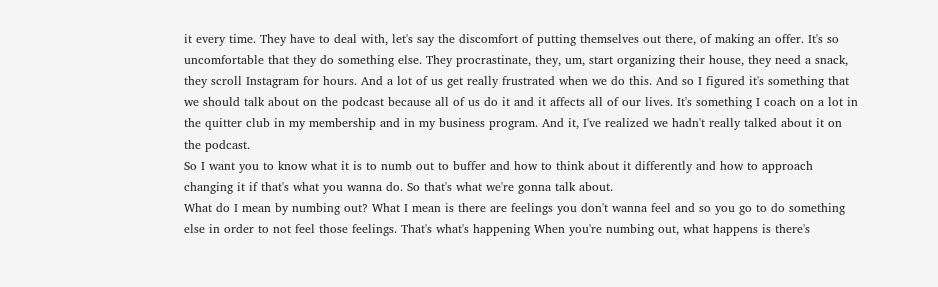it every time. They have to deal with, let's say the discomfort of putting themselves out there, of making an offer. It's so uncomfortable that they do something else. They procrastinate, they, um, start organizing their house, they need a snack, they scroll Instagram for hours. And a lot of us get really frustrated when we do this. And so I figured it's something that we should talk about on the podcast because all of us do it and it affects all of our lives. It's something I coach on a lot in the quitter club in my membership and in my business program. And it, I've realized we hadn't really talked about it on the podcast.
So I want you to know what it is to numb out to buffer and how to think about it differently and how to approach changing it if that's what you wanna do. So that's what we're gonna talk about.
What do I mean by numbing out? What I mean is there are feelings you don't wanna feel and so you go to do something else in order to not feel those feelings. That's what's happening When you're numbing out, what happens is there's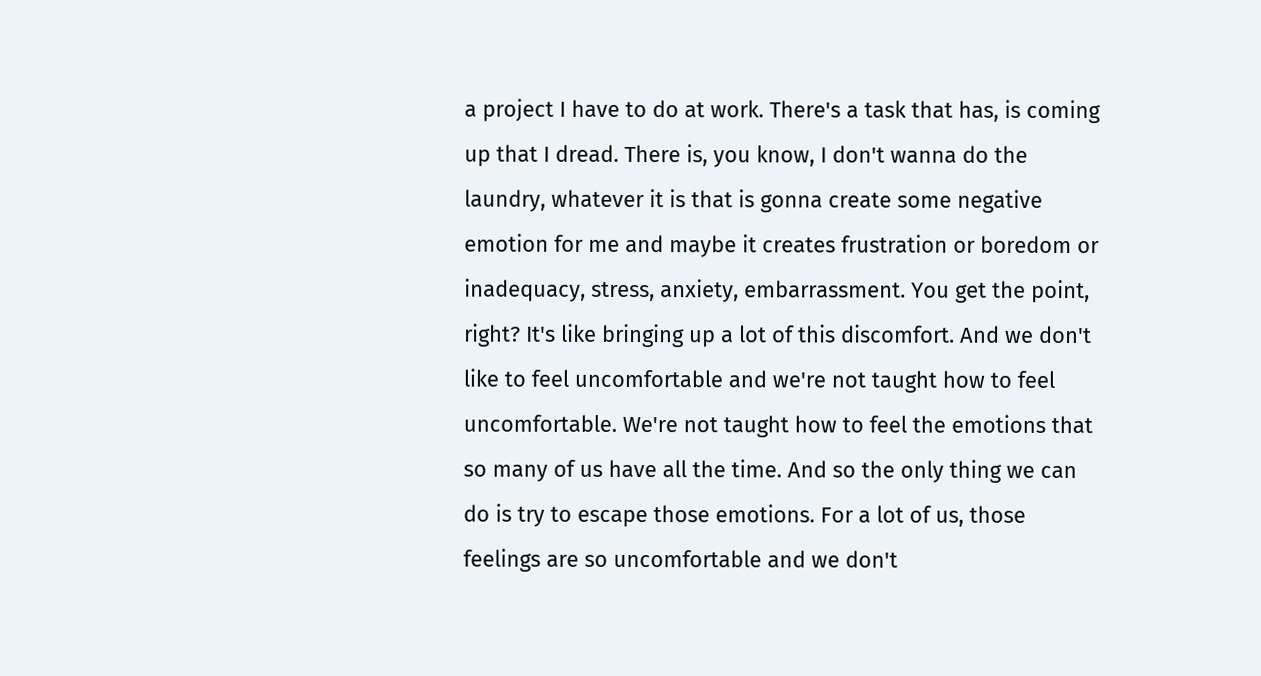a project I have to do at work. There's a task that has, is coming up that I dread. There is, you know, I don't wanna do the laundry, whatever it is that is gonna create some negative emotion for me and maybe it creates frustration or boredom or inadequacy, stress, anxiety, embarrassment. You get the point, right? It's like bringing up a lot of this discomfort. And we don't like to feel uncomfortable and we're not taught how to feel uncomfortable. We're not taught how to feel the emotions that so many of us have all the time. And so the only thing we can do is try to escape those emotions. For a lot of us, those feelings are so uncomfortable and we don't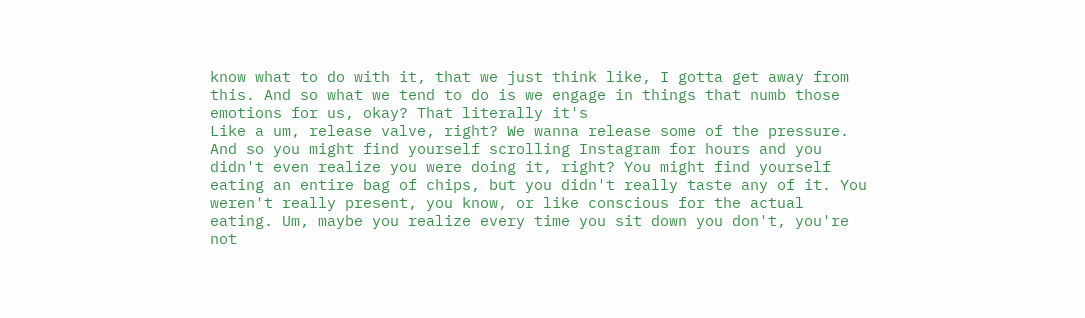know what to do with it, that we just think like, I gotta get away from this. And so what we tend to do is we engage in things that numb those emotions for us, okay? That literally it's
Like a um, release valve, right? We wanna release some of the pressure. And so you might find yourself scrolling Instagram for hours and you didn't even realize you were doing it, right? You might find yourself eating an entire bag of chips, but you didn't really taste any of it. You weren't really present, you know, or like conscious for the actual eating. Um, maybe you realize every time you sit down you don't, you're not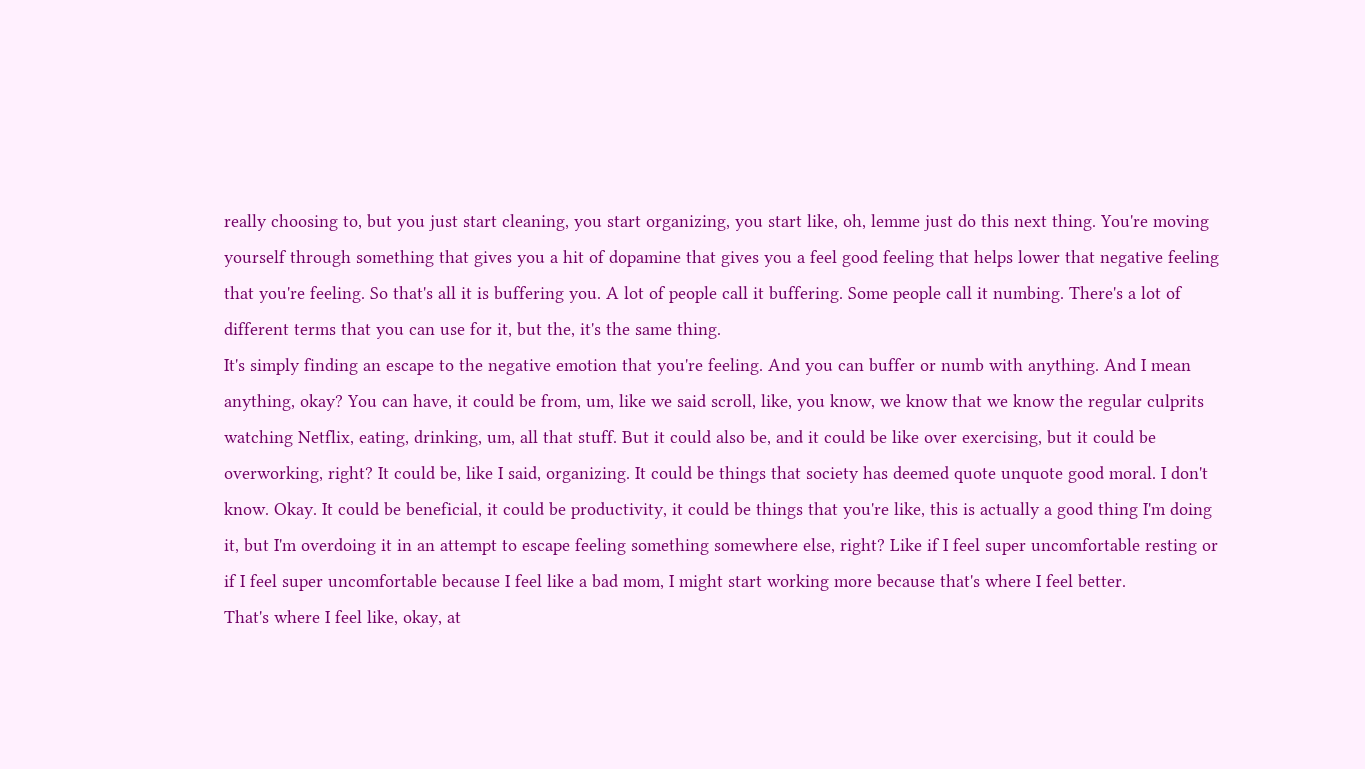really choosing to, but you just start cleaning, you start organizing, you start like, oh, lemme just do this next thing. You're moving yourself through something that gives you a hit of dopamine that gives you a feel good feeling that helps lower that negative feeling that you're feeling. So that's all it is buffering you. A lot of people call it buffering. Some people call it numbing. There's a lot of different terms that you can use for it, but the, it's the same thing.
It's simply finding an escape to the negative emotion that you're feeling. And you can buffer or numb with anything. And I mean anything, okay? You can have, it could be from, um, like we said scroll, like, you know, we know that we know the regular culprits watching Netflix, eating, drinking, um, all that stuff. But it could also be, and it could be like over exercising, but it could be overworking, right? It could be, like I said, organizing. It could be things that society has deemed quote unquote good moral. I don't know. Okay. It could be beneficial, it could be productivity, it could be things that you're like, this is actually a good thing I'm doing it, but I'm overdoing it in an attempt to escape feeling something somewhere else, right? Like if I feel super uncomfortable resting or if I feel super uncomfortable because I feel like a bad mom, I might start working more because that's where I feel better.
That's where I feel like, okay, at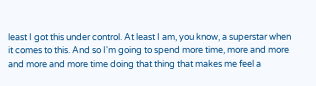least I got this under control. At least I am, you know, a superstar when it comes to this. And so I'm going to spend more time, more and more and more and more time doing that thing that makes me feel a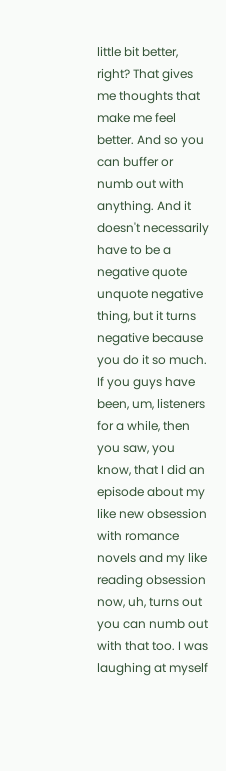little bit better, right? That gives me thoughts that make me feel better. And so you can buffer or numb out with anything. And it doesn't necessarily have to be a negative quote unquote negative thing, but it turns negative because you do it so much. If you guys have been, um, listeners for a while, then you saw, you know, that I did an episode about my like new obsession with romance novels and my like reading obsession now, uh, turns out you can numb out with that too. I was laughing at myself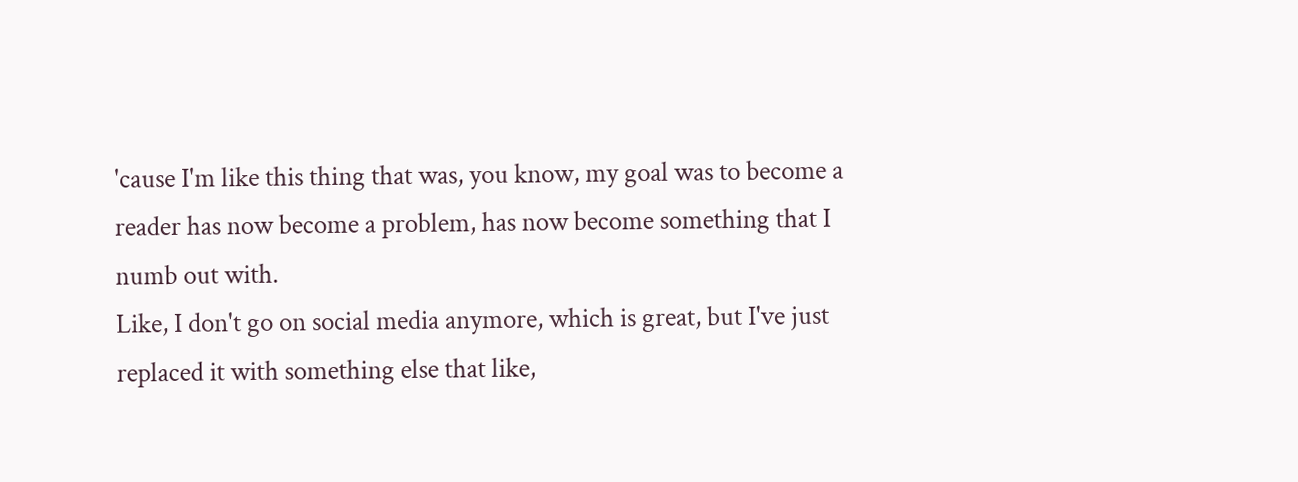'cause I'm like this thing that was, you know, my goal was to become a reader has now become a problem, has now become something that I numb out with.
Like, I don't go on social media anymore, which is great, but I've just replaced it with something else that like,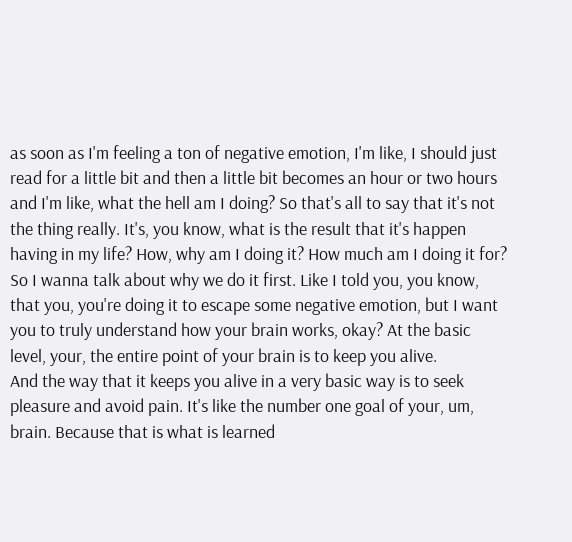as soon as I'm feeling a ton of negative emotion, I'm like, I should just read for a little bit and then a little bit becomes an hour or two hours and I'm like, what the hell am I doing? So that's all to say that it's not the thing really. It's, you know, what is the result that it's happen having in my life? How, why am I doing it? How much am I doing it for? So I wanna talk about why we do it first. Like I told you, you know, that you, you're doing it to escape some negative emotion, but I want you to truly understand how your brain works, okay? At the basic level, your, the entire point of your brain is to keep you alive.
And the way that it keeps you alive in a very basic way is to seek pleasure and avoid pain. It's like the number one goal of your, um, brain. Because that is what is learned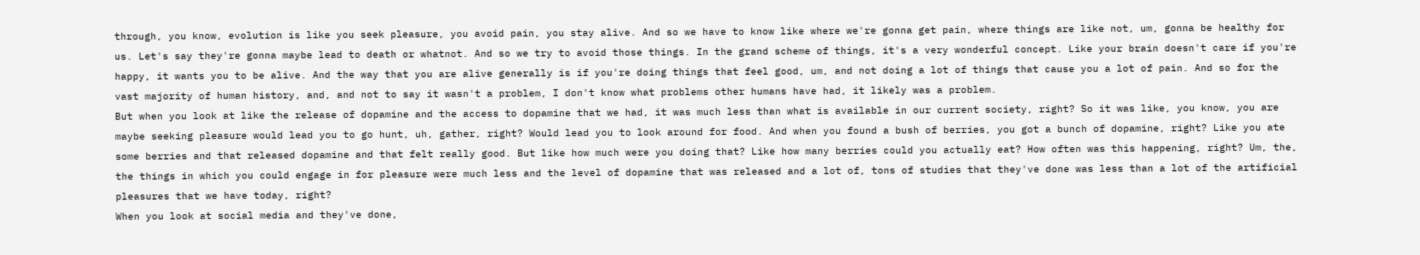through, you know, evolution is like you seek pleasure, you avoid pain, you stay alive. And so we have to know like where we're gonna get pain, where things are like not, um, gonna be healthy for us. Let's say they're gonna maybe lead to death or whatnot. And so we try to avoid those things. In the grand scheme of things, it's a very wonderful concept. Like your brain doesn't care if you're happy, it wants you to be alive. And the way that you are alive generally is if you're doing things that feel good, um, and not doing a lot of things that cause you a lot of pain. And so for the vast majority of human history, and, and not to say it wasn't a problem, I don't know what problems other humans have had, it likely was a problem.
But when you look at like the release of dopamine and the access to dopamine that we had, it was much less than what is available in our current society, right? So it was like, you know, you are maybe seeking pleasure would lead you to go hunt, uh, gather, right? Would lead you to look around for food. And when you found a bush of berries, you got a bunch of dopamine, right? Like you ate some berries and that released dopamine and that felt really good. But like how much were you doing that? Like how many berries could you actually eat? How often was this happening, right? Um, the, the things in which you could engage in for pleasure were much less and the level of dopamine that was released and a lot of, tons of studies that they've done was less than a lot of the artificial pleasures that we have today, right?
When you look at social media and they've done,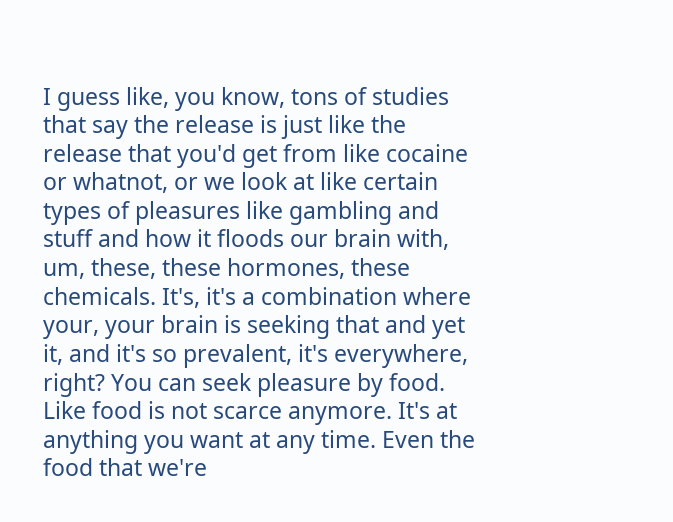I guess like, you know, tons of studies that say the release is just like the release that you'd get from like cocaine or whatnot, or we look at like certain types of pleasures like gambling and stuff and how it floods our brain with, um, these, these hormones, these chemicals. It's, it's a combination where your, your brain is seeking that and yet it, and it's so prevalent, it's everywhere, right? You can seek pleasure by food. Like food is not scarce anymore. It's at anything you want at any time. Even the food that we're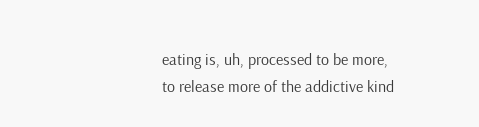eating is, uh, processed to be more, to release more of the addictive kind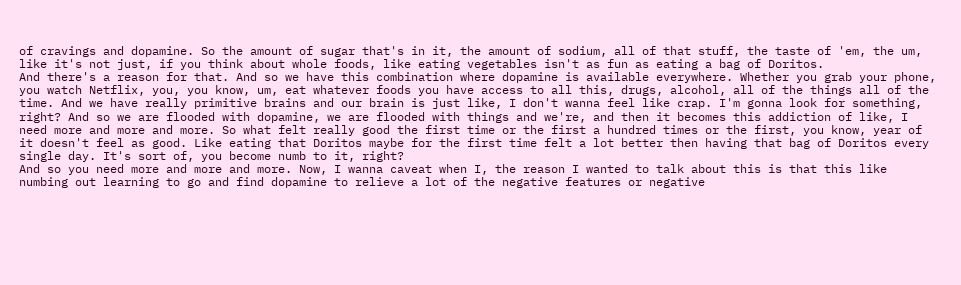of cravings and dopamine. So the amount of sugar that's in it, the amount of sodium, all of that stuff, the taste of 'em, the um, like it's not just, if you think about whole foods, like eating vegetables isn't as fun as eating a bag of Doritos.
And there's a reason for that. And so we have this combination where dopamine is available everywhere. Whether you grab your phone, you watch Netflix, you, you know, um, eat whatever foods you have access to all this, drugs, alcohol, all of the things all of the time. And we have really primitive brains and our brain is just like, I don't wanna feel like crap. I'm gonna look for something, right? And so we are flooded with dopamine, we are flooded with things and we're, and then it becomes this addiction of like, I need more and more and more. So what felt really good the first time or the first a hundred times or the first, you know, year of it doesn't feel as good. Like eating that Doritos maybe for the first time felt a lot better then having that bag of Doritos every single day. It's sort of, you become numb to it, right?
And so you need more and more and more. Now, I wanna caveat when I, the reason I wanted to talk about this is that this like numbing out learning to go and find dopamine to relieve a lot of the negative features or negative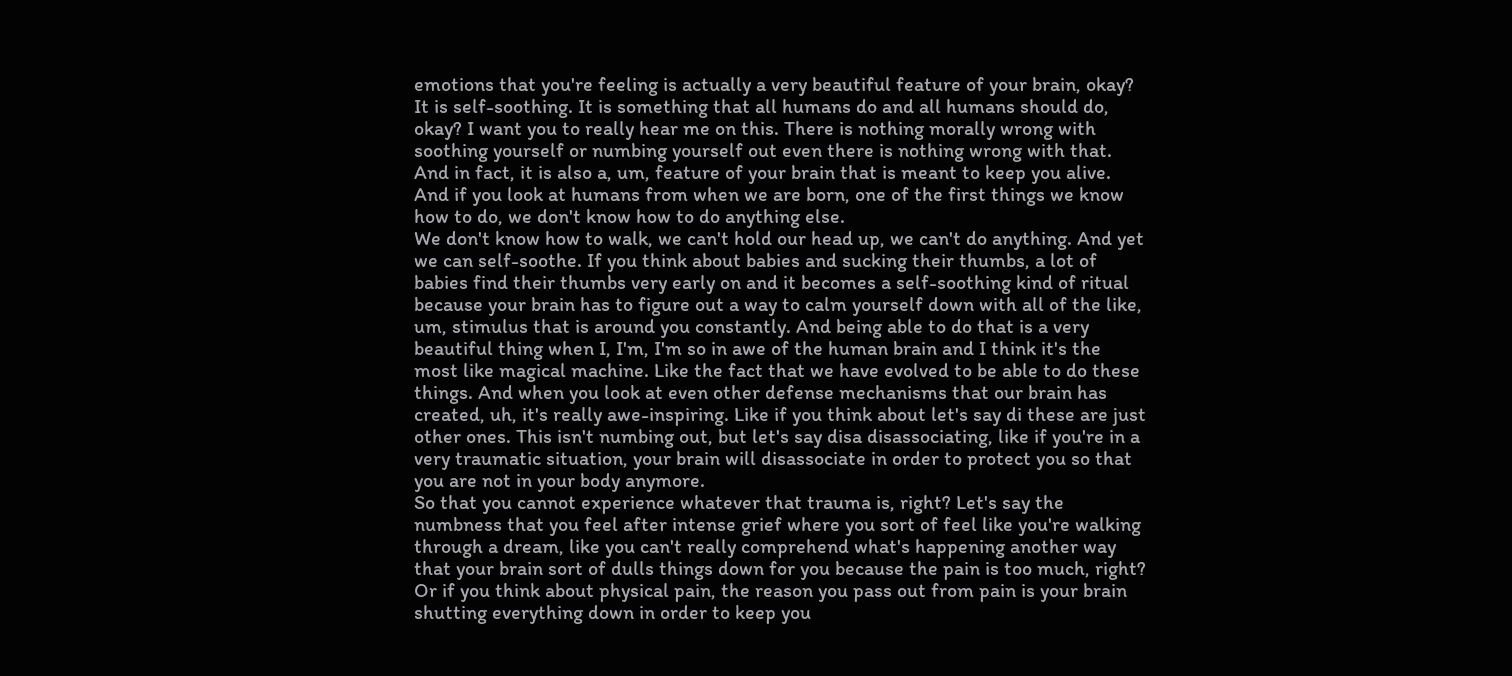emotions that you're feeling is actually a very beautiful feature of your brain, okay? It is self-soothing. It is something that all humans do and all humans should do, okay? I want you to really hear me on this. There is nothing morally wrong with soothing yourself or numbing yourself out even there is nothing wrong with that. And in fact, it is also a, um, feature of your brain that is meant to keep you alive. And if you look at humans from when we are born, one of the first things we know how to do, we don't know how to do anything else.
We don't know how to walk, we can't hold our head up, we can't do anything. And yet we can self-soothe. If you think about babies and sucking their thumbs, a lot of babies find their thumbs very early on and it becomes a self-soothing kind of ritual because your brain has to figure out a way to calm yourself down with all of the like, um, stimulus that is around you constantly. And being able to do that is a very beautiful thing when I, I'm, I'm so in awe of the human brain and I think it's the most like magical machine. Like the fact that we have evolved to be able to do these things. And when you look at even other defense mechanisms that our brain has created, uh, it's really awe-inspiring. Like if you think about let's say di these are just other ones. This isn't numbing out, but let's say disa disassociating, like if you're in a very traumatic situation, your brain will disassociate in order to protect you so that you are not in your body anymore.
So that you cannot experience whatever that trauma is, right? Let's say the numbness that you feel after intense grief where you sort of feel like you're walking through a dream, like you can't really comprehend what's happening another way that your brain sort of dulls things down for you because the pain is too much, right? Or if you think about physical pain, the reason you pass out from pain is your brain shutting everything down in order to keep you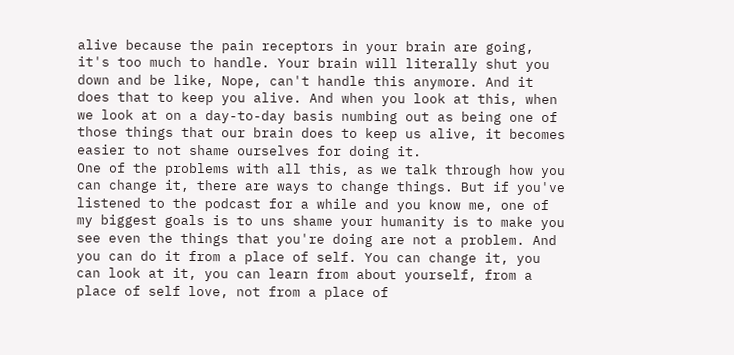alive because the pain receptors in your brain are going, it's too much to handle. Your brain will literally shut you down and be like, Nope, can't handle this anymore. And it does that to keep you alive. And when you look at this, when we look at on a day-to-day basis numbing out as being one of those things that our brain does to keep us alive, it becomes easier to not shame ourselves for doing it.
One of the problems with all this, as we talk through how you can change it, there are ways to change things. But if you've listened to the podcast for a while and you know me, one of my biggest goals is to uns shame your humanity is to make you see even the things that you're doing are not a problem. And you can do it from a place of self. You can change it, you can look at it, you can learn from about yourself, from a place of self love, not from a place of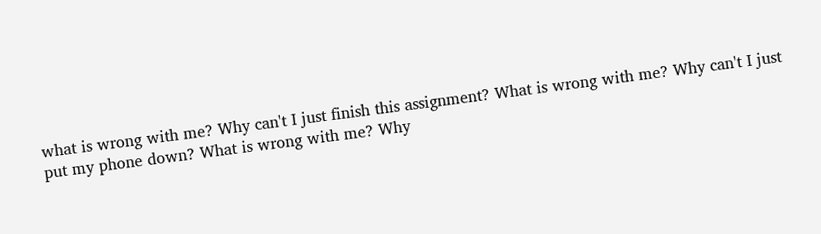what is wrong with me? Why can't I just finish this assignment? What is wrong with me? Why can't I just put my phone down? What is wrong with me? Why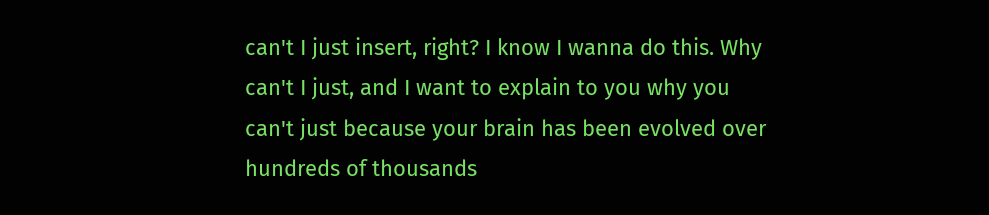can't I just insert, right? I know I wanna do this. Why can't I just, and I want to explain to you why you can't just because your brain has been evolved over hundreds of thousands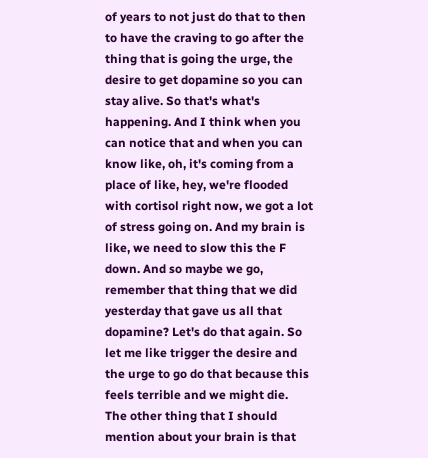of years to not just do that to then to have the craving to go after the thing that is going the urge, the desire to get dopamine so you can stay alive. So that's what's happening. And I think when you can notice that and when you can know like, oh, it's coming from a place of like, hey, we're flooded with cortisol right now, we got a lot of stress going on. And my brain is like, we need to slow this the F down. And so maybe we go, remember that thing that we did yesterday that gave us all that dopamine? Let's do that again. So let me like trigger the desire and the urge to go do that because this feels terrible and we might die.
The other thing that I should mention about your brain is that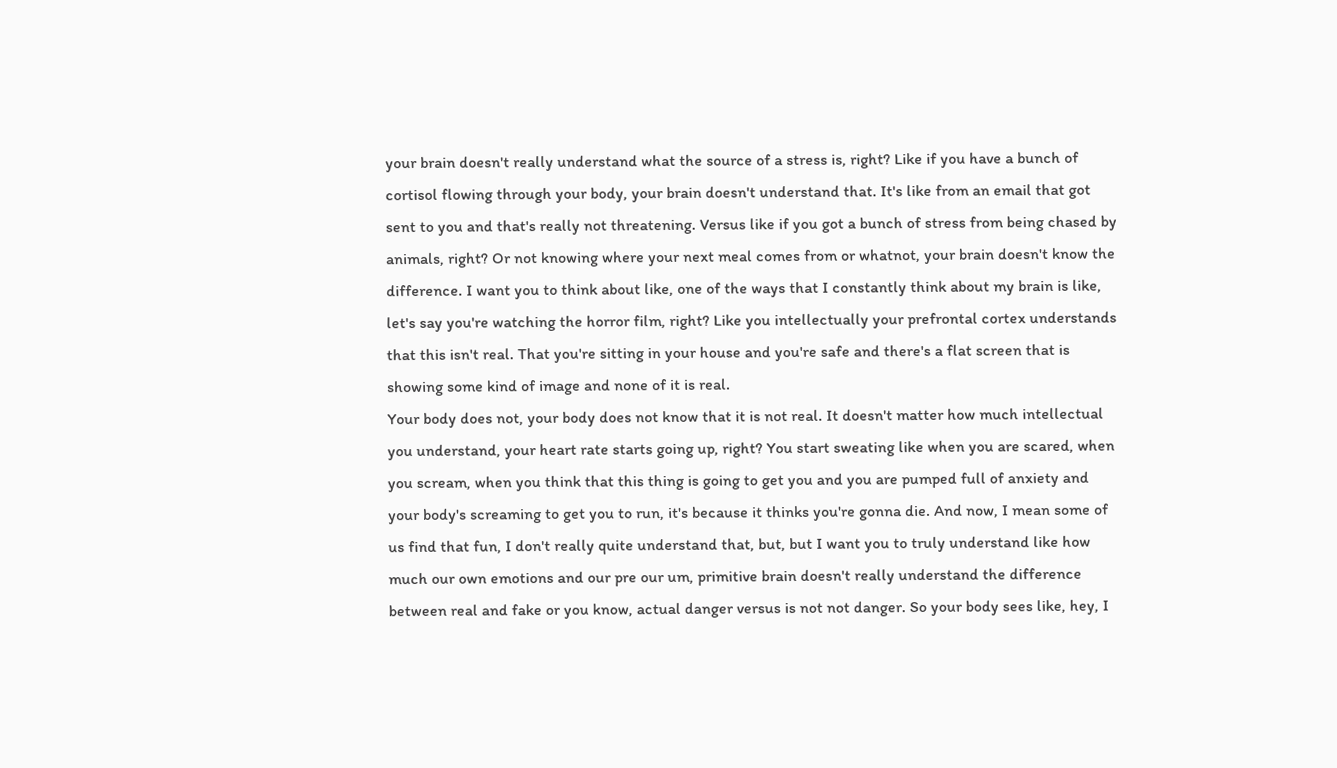your brain doesn't really understand what the source of a stress is, right? Like if you have a bunch of cortisol flowing through your body, your brain doesn't understand that. It's like from an email that got sent to you and that's really not threatening. Versus like if you got a bunch of stress from being chased by animals, right? Or not knowing where your next meal comes from or whatnot, your brain doesn't know the difference. I want you to think about like, one of the ways that I constantly think about my brain is like, let's say you're watching the horror film, right? Like you intellectually your prefrontal cortex understands that this isn't real. That you're sitting in your house and you're safe and there's a flat screen that is showing some kind of image and none of it is real.
Your body does not, your body does not know that it is not real. It doesn't matter how much intellectual you understand, your heart rate starts going up, right? You start sweating like when you are scared, when you scream, when you think that this thing is going to get you and you are pumped full of anxiety and your body's screaming to get you to run, it's because it thinks you're gonna die. And now, I mean some of us find that fun, I don't really quite understand that, but, but I want you to truly understand like how much our own emotions and our pre our um, primitive brain doesn't really understand the difference between real and fake or you know, actual danger versus is not not danger. So your body sees like, hey, I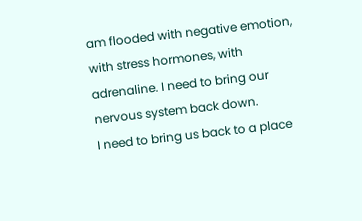am flooded with negative emotion, with stress hormones, with adrenaline. I need to bring our nervous system back down.
I need to bring us back to a place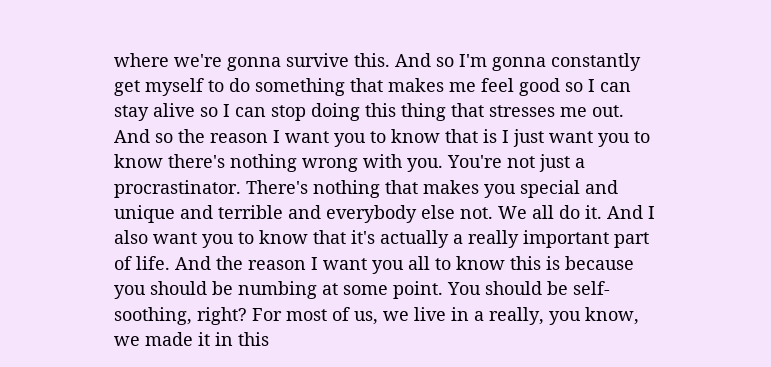where we're gonna survive this. And so I'm gonna constantly get myself to do something that makes me feel good so I can stay alive so I can stop doing this thing that stresses me out. And so the reason I want you to know that is I just want you to know there's nothing wrong with you. You're not just a procrastinator. There's nothing that makes you special and unique and terrible and everybody else not. We all do it. And I also want you to know that it's actually a really important part of life. And the reason I want you all to know this is because you should be numbing at some point. You should be self-soothing, right? For most of us, we live in a really, you know, we made it in this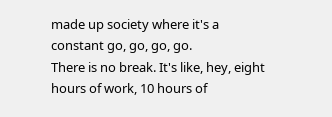made up society where it's a constant go, go, go, go.
There is no break. It's like, hey, eight hours of work, 10 hours of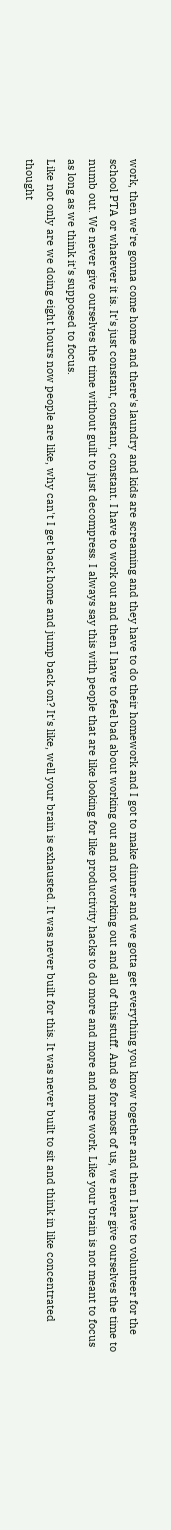work, then we're gonna come home and there's laundry and kids are screaming and they have to do their homework and I got to make dinner and we gotta get everything you know together and then I have to volunteer for the school PTA or whatever it is. It's just constant, constant, constant. I have to work out and then I have to feel bad about working out and not working out and all of this stuff. And so for most of us, we never give ourselves the time to numb out. We never give ourselves the time without guilt to just decompress. I always say this with people that are like looking for like productivity hacks to do more and more and more work. Like your brain is not meant to focus as long as we think it's supposed to focus.
Like not only are we doing eight hours now people are like, why can't I get back home and jump back on? It's like, well your brain is exhausted. It was never built for this. It was never built to sit and think in like concentrated thought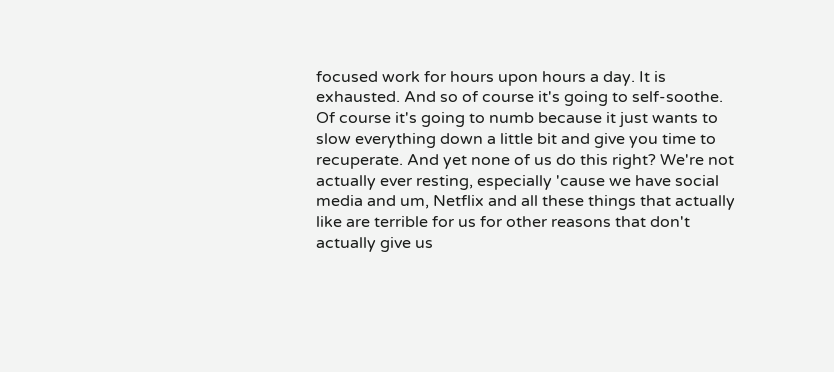focused work for hours upon hours a day. It is exhausted. And so of course it's going to self-soothe. Of course it's going to numb because it just wants to slow everything down a little bit and give you time to recuperate. And yet none of us do this right? We're not actually ever resting, especially 'cause we have social media and um, Netflix and all these things that actually like are terrible for us for other reasons that don't actually give us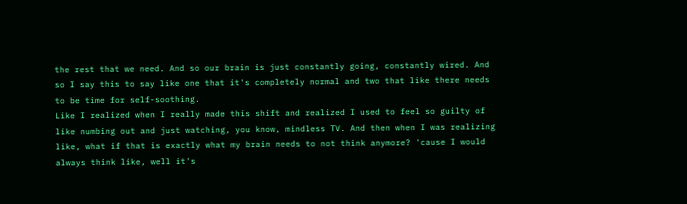the rest that we need. And so our brain is just constantly going, constantly wired. And so I say this to say like one that it's completely normal and two that like there needs to be time for self-soothing.
Like I realized when I really made this shift and realized I used to feel so guilty of like numbing out and just watching, you know, mindless TV. And then when I was realizing like, what if that is exactly what my brain needs to not think anymore? 'cause I would always think like, well it's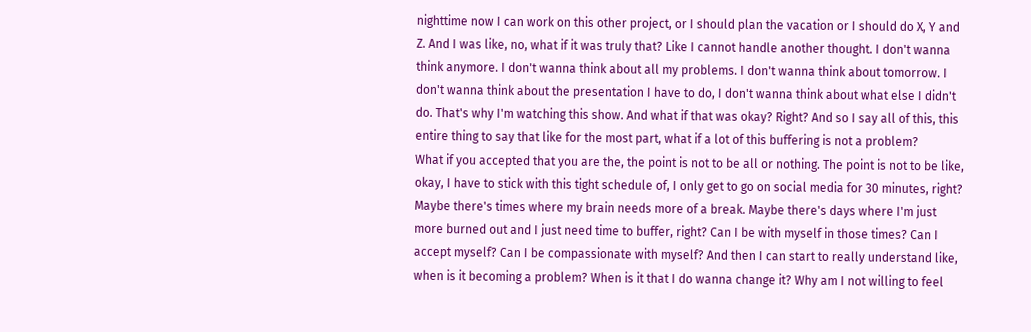nighttime now I can work on this other project, or I should plan the vacation or I should do X, Y and Z. And I was like, no, what if it was truly that? Like I cannot handle another thought. I don't wanna think anymore. I don't wanna think about all my problems. I don't wanna think about tomorrow. I don't wanna think about the presentation I have to do, I don't wanna think about what else I didn't do. That's why I'm watching this show. And what if that was okay? Right? And so I say all of this, this entire thing to say that like for the most part, what if a lot of this buffering is not a problem?
What if you accepted that you are the, the point is not to be all or nothing. The point is not to be like, okay, I have to stick with this tight schedule of, I only get to go on social media for 30 minutes, right? Maybe there's times where my brain needs more of a break. Maybe there's days where I'm just more burned out and I just need time to buffer, right? Can I be with myself in those times? Can I accept myself? Can I be compassionate with myself? And then I can start to really understand like, when is it becoming a problem? When is it that I do wanna change it? Why am I not willing to feel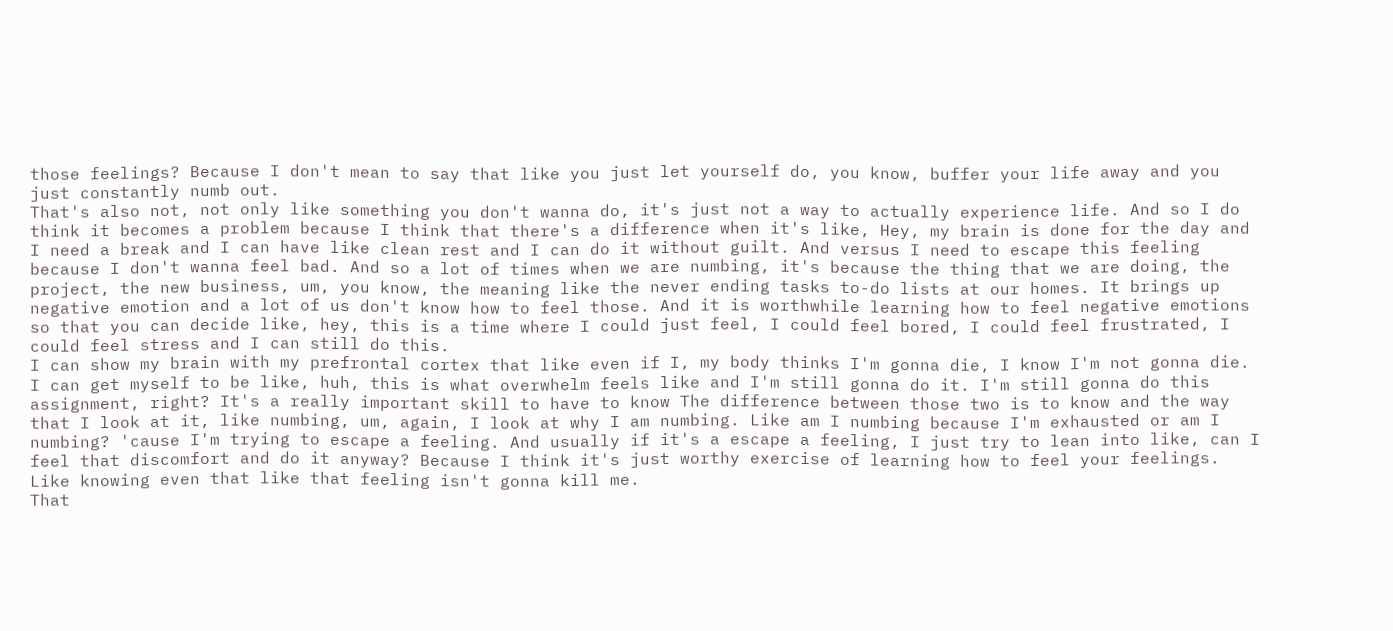those feelings? Because I don't mean to say that like you just let yourself do, you know, buffer your life away and you just constantly numb out.
That's also not, not only like something you don't wanna do, it's just not a way to actually experience life. And so I do think it becomes a problem because I think that there's a difference when it's like, Hey, my brain is done for the day and I need a break and I can have like clean rest and I can do it without guilt. And versus I need to escape this feeling because I don't wanna feel bad. And so a lot of times when we are numbing, it's because the thing that we are doing, the project, the new business, um, you know, the meaning like the never ending tasks to-do lists at our homes. It brings up negative emotion and a lot of us don't know how to feel those. And it is worthwhile learning how to feel negative emotions so that you can decide like, hey, this is a time where I could just feel, I could feel bored, I could feel frustrated, I could feel stress and I can still do this.
I can show my brain with my prefrontal cortex that like even if I, my body thinks I'm gonna die, I know I'm not gonna die. I can get myself to be like, huh, this is what overwhelm feels like and I'm still gonna do it. I'm still gonna do this assignment, right? It's a really important skill to have to know The difference between those two is to know and the way that I look at it, like numbing, um, again, I look at why I am numbing. Like am I numbing because I'm exhausted or am I numbing? 'cause I'm trying to escape a feeling. And usually if it's a escape a feeling, I just try to lean into like, can I feel that discomfort and do it anyway? Because I think it's just worthy exercise of learning how to feel your feelings. Like knowing even that like that feeling isn't gonna kill me.
That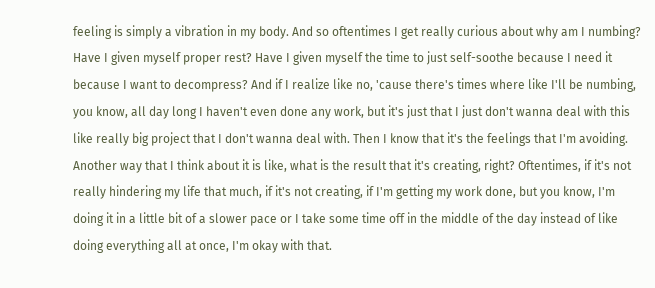feeling is simply a vibration in my body. And so oftentimes I get really curious about why am I numbing? Have I given myself proper rest? Have I given myself the time to just self-soothe because I need it because I want to decompress? And if I realize like no, 'cause there's times where like I'll be numbing, you know, all day long I haven't even done any work, but it's just that I just don't wanna deal with this like really big project that I don't wanna deal with. Then I know that it's the feelings that I'm avoiding. Another way that I think about it is like, what is the result that it's creating, right? Oftentimes, if it's not really hindering my life that much, if it's not creating, if I'm getting my work done, but you know, I'm doing it in a little bit of a slower pace or I take some time off in the middle of the day instead of like doing everything all at once, I'm okay with that.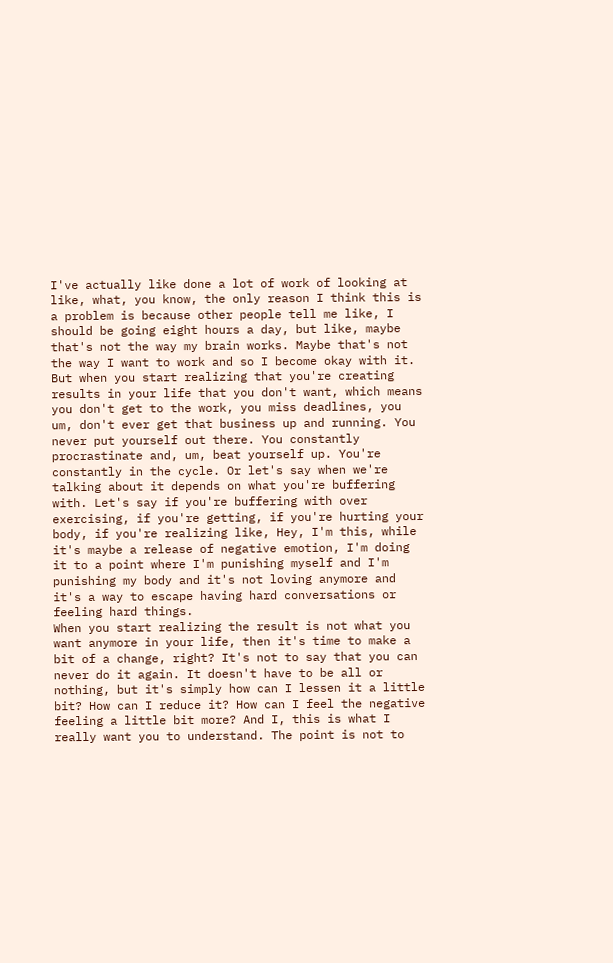I've actually like done a lot of work of looking at like, what, you know, the only reason I think this is a problem is because other people tell me like, I should be going eight hours a day, but like, maybe that's not the way my brain works. Maybe that's not the way I want to work and so I become okay with it. But when you start realizing that you're creating results in your life that you don't want, which means you don't get to the work, you miss deadlines, you um, don't ever get that business up and running. You never put yourself out there. You constantly procrastinate and, um, beat yourself up. You're constantly in the cycle. Or let's say when we're talking about it depends on what you're buffering with. Let's say if you're buffering with over exercising, if you're getting, if you're hurting your body, if you're realizing like, Hey, I'm this, while it's maybe a release of negative emotion, I'm doing it to a point where I'm punishing myself and I'm punishing my body and it's not loving anymore and it's a way to escape having hard conversations or feeling hard things.
When you start realizing the result is not what you want anymore in your life, then it's time to make a bit of a change, right? It's not to say that you can never do it again. It doesn't have to be all or nothing, but it's simply how can I lessen it a little bit? How can I reduce it? How can I feel the negative feeling a little bit more? And I, this is what I really want you to understand. The point is not to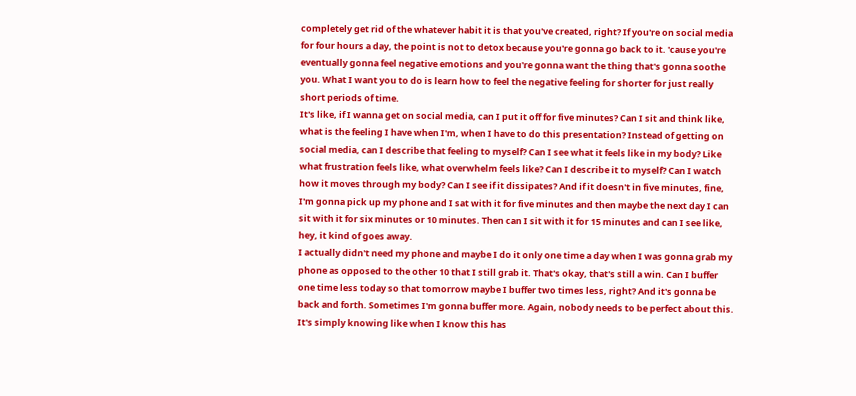completely get rid of the whatever habit it is that you've created, right? If you're on social media for four hours a day, the point is not to detox because you're gonna go back to it. 'cause you're eventually gonna feel negative emotions and you're gonna want the thing that's gonna soothe you. What I want you to do is learn how to feel the negative feeling for shorter for just really short periods of time.
It's like, if I wanna get on social media, can I put it off for five minutes? Can I sit and think like, what is the feeling I have when I'm, when I have to do this presentation? Instead of getting on social media, can I describe that feeling to myself? Can I see what it feels like in my body? Like what frustration feels like, what overwhelm feels like? Can I describe it to myself? Can I watch how it moves through my body? Can I see if it dissipates? And if it doesn't in five minutes, fine, I'm gonna pick up my phone and I sat with it for five minutes and then maybe the next day I can sit with it for six minutes or 10 minutes. Then can I sit with it for 15 minutes and can I see like, hey, it kind of goes away.
I actually didn't need my phone and maybe I do it only one time a day when I was gonna grab my phone as opposed to the other 10 that I still grab it. That's okay, that's still a win. Can I buffer one time less today so that tomorrow maybe I buffer two times less, right? And it's gonna be back and forth. Sometimes I'm gonna buffer more. Again, nobody needs to be perfect about this. It's simply knowing like when I know this has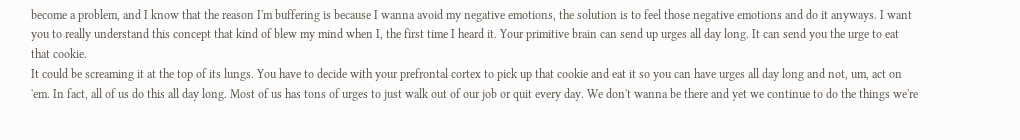become a problem, and I know that the reason I'm buffering is because I wanna avoid my negative emotions, the solution is to feel those negative emotions and do it anyways. I want you to really understand this concept that kind of blew my mind when I, the first time I heard it. Your primitive brain can send up urges all day long. It can send you the urge to eat that cookie.
It could be screaming it at the top of its lungs. You have to decide with your prefrontal cortex to pick up that cookie and eat it so you can have urges all day long and not, um, act on 'em. In fact, all of us do this all day long. Most of us has tons of urges to just walk out of our job or quit every day. We don't wanna be there and yet we continue to do the things we're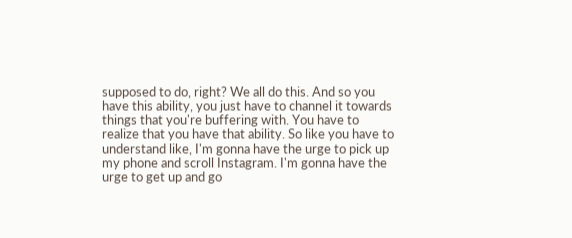supposed to do, right? We all do this. And so you have this ability, you just have to channel it towards things that you're buffering with. You have to realize that you have that ability. So like you have to understand like, I'm gonna have the urge to pick up my phone and scroll Instagram. I'm gonna have the urge to get up and go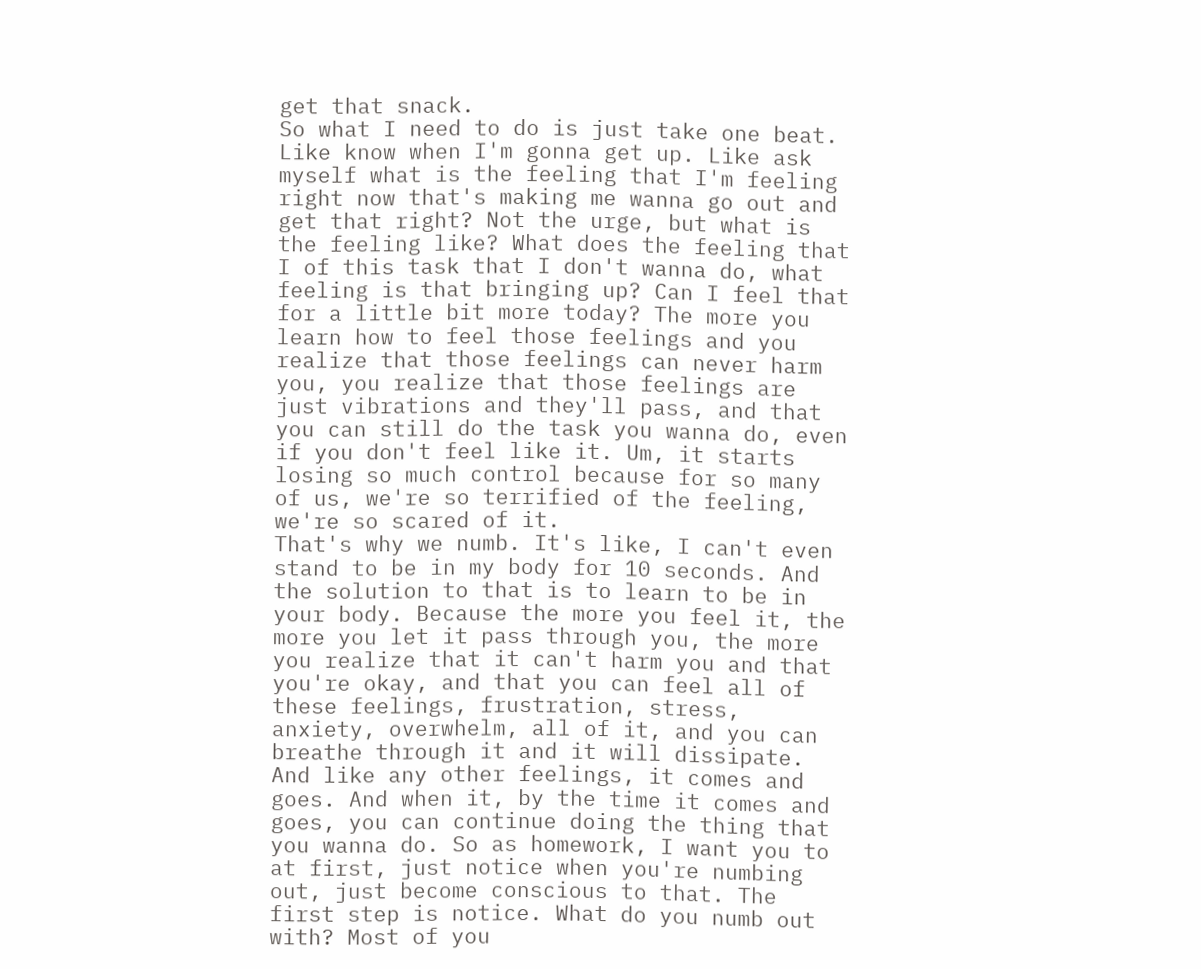get that snack.
So what I need to do is just take one beat. Like know when I'm gonna get up. Like ask myself what is the feeling that I'm feeling right now that's making me wanna go out and get that right? Not the urge, but what is the feeling like? What does the feeling that I of this task that I don't wanna do, what feeling is that bringing up? Can I feel that for a little bit more today? The more you learn how to feel those feelings and you realize that those feelings can never harm you, you realize that those feelings are just vibrations and they'll pass, and that you can still do the task you wanna do, even if you don't feel like it. Um, it starts losing so much control because for so many of us, we're so terrified of the feeling, we're so scared of it.
That's why we numb. It's like, I can't even stand to be in my body for 10 seconds. And the solution to that is to learn to be in your body. Because the more you feel it, the more you let it pass through you, the more you realize that it can't harm you and that you're okay, and that you can feel all of these feelings, frustration, stress, anxiety, overwhelm, all of it, and you can breathe through it and it will dissipate. And like any other feelings, it comes and goes. And when it, by the time it comes and goes, you can continue doing the thing that you wanna do. So as homework, I want you to at first, just notice when you're numbing out, just become conscious to that. The first step is notice. What do you numb out with? Most of you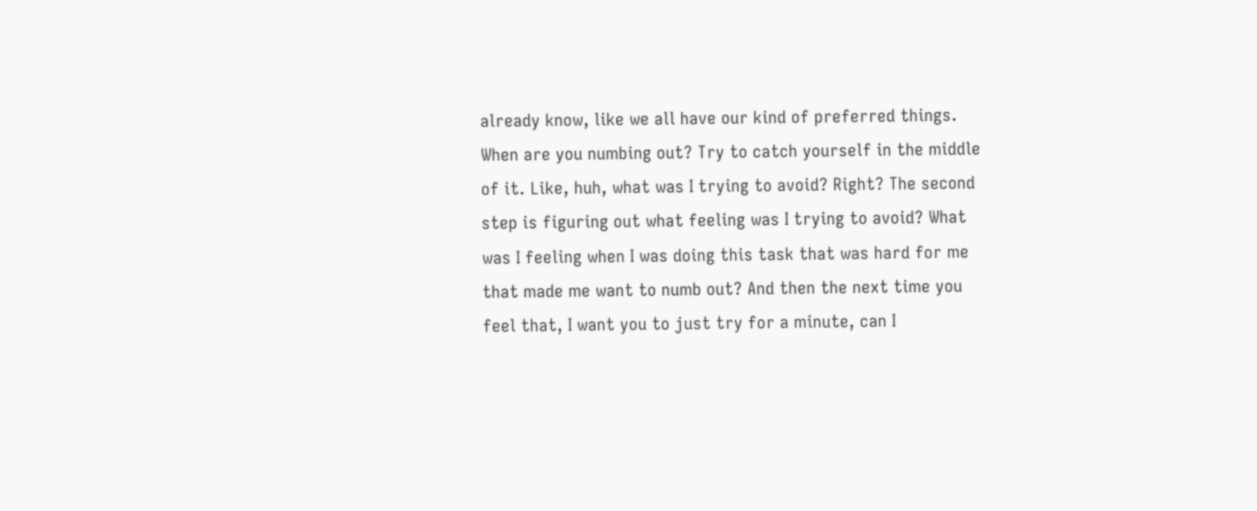already know, like we all have our kind of preferred things.
When are you numbing out? Try to catch yourself in the middle of it. Like, huh, what was I trying to avoid? Right? The second step is figuring out what feeling was I trying to avoid? What was I feeling when I was doing this task that was hard for me that made me want to numb out? And then the next time you feel that, I want you to just try for a minute, can I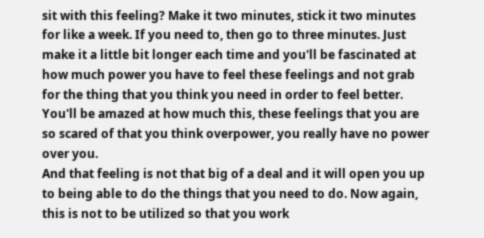sit with this feeling? Make it two minutes, stick it two minutes for like a week. If you need to, then go to three minutes. Just make it a little bit longer each time and you'll be fascinated at how much power you have to feel these feelings and not grab for the thing that you think you need in order to feel better. You'll be amazed at how much this, these feelings that you are so scared of that you think overpower, you really have no power over you.
And that feeling is not that big of a deal and it will open you up to being able to do the things that you need to do. Now again, this is not to be utilized so that you work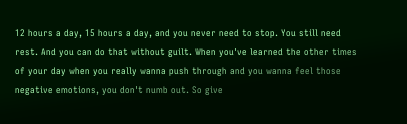12 hours a day, 15 hours a day, and you never need to stop. You still need rest. And you can do that without guilt. When you've learned the other times of your day when you really wanna push through and you wanna feel those negative emotions, you don't numb out. So give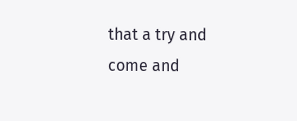that a try and come and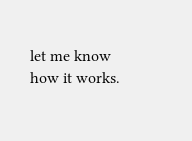let me know how it works.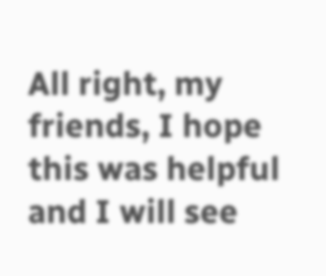All right, my friends, I hope this was helpful and I will see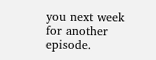you next week for another episode.